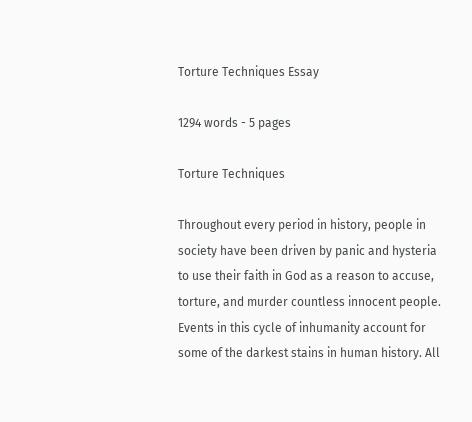Torture Techniques Essay

1294 words - 5 pages

Torture Techniques

Throughout every period in history, people in society have been driven by panic and hysteria to use their faith in God as a reason to accuse, torture, and murder countless innocent people. Events in this cycle of inhumanity account for some of the darkest stains in human history. All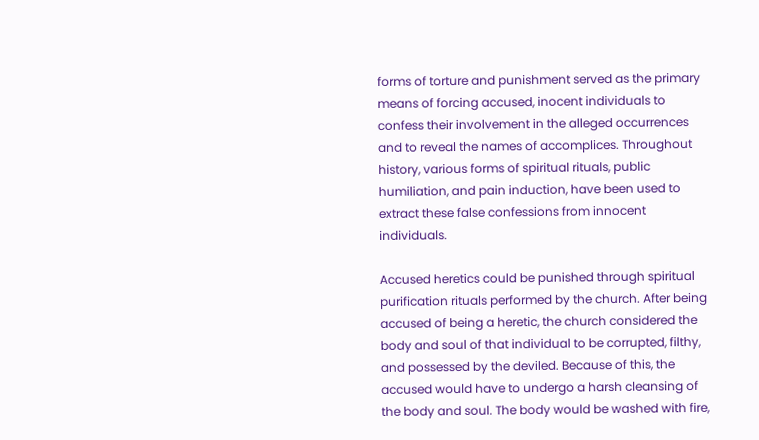forms of torture and punishment served as the primary means of forcing accused, inocent individuals to confess their involvement in the alleged occurrences and to reveal the names of accomplices. Throughout history, various forms of spiritual rituals, public humiliation, and pain induction, have been used to extract these false confessions from innocent individuals.

Accused heretics could be punished through spiritual purification rituals performed by the church. After being accused of being a heretic, the church considered the body and soul of that individual to be corrupted, filthy, and possessed by the deviled. Because of this, the accused would have to undergo a harsh cleansing of the body and soul. The body would be washed with fire,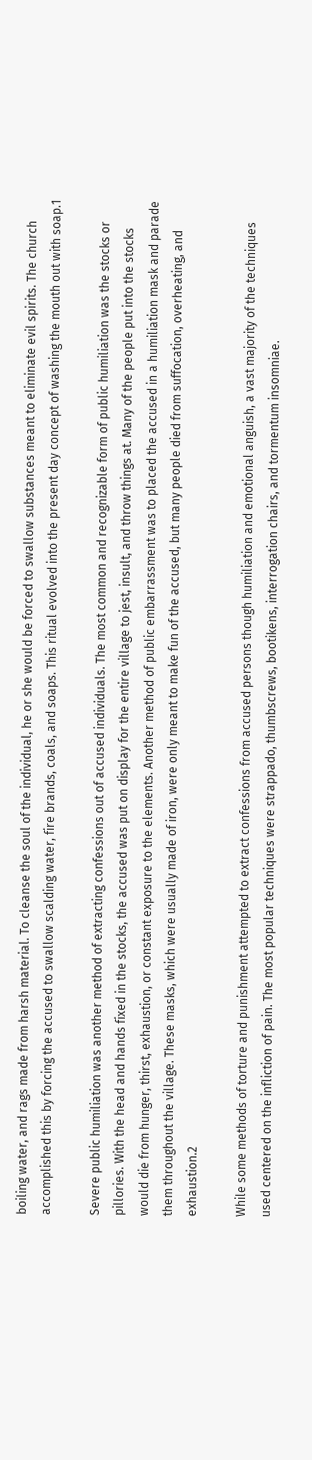boiling water, and rags made from harsh material. To cleanse the soul of the individual, he or she would be forced to swallow substances meant to eliminate evil spirits. The church accomplished this by forcing the accused to swallow scalding water, fire brands, coals, and soaps. This ritual evolved into the present day concept of washing the mouth out with soap.1

Severe public humiliation was another method of extracting confessions out of accused individuals. The most common and recognizable form of public humiliation was the stocks or pillories. With the head and hands fixed in the stocks, the accused was put on display for the entire village to jest, insult, and throw things at. Many of the people put into the stocks would die from hunger, thirst, exhaustion, or constant exposure to the elements. Another method of public embarrassment was to placed the accused in a humiliation mask and parade them throughout the village. These masks, which were usually made of iron, were only meant to make fun of the accused, but many people died from suffocation, overheating, and exhaustion.2

While some methods of torture and punishment attempted to extract confessions from accused persons though humiliation and emotional anguish, a vast majority of the techniques used centered on the infliction of pain. The most popular techniques were strappado, thumbscrews, bootikens, interrogation chairs, and tormentum insomniae.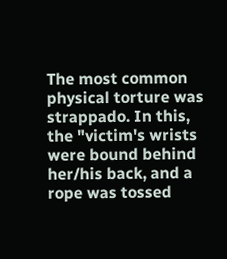The most common physical torture was strappado. In this, the "victim's wrists were bound behind her/his back, and a rope was tossed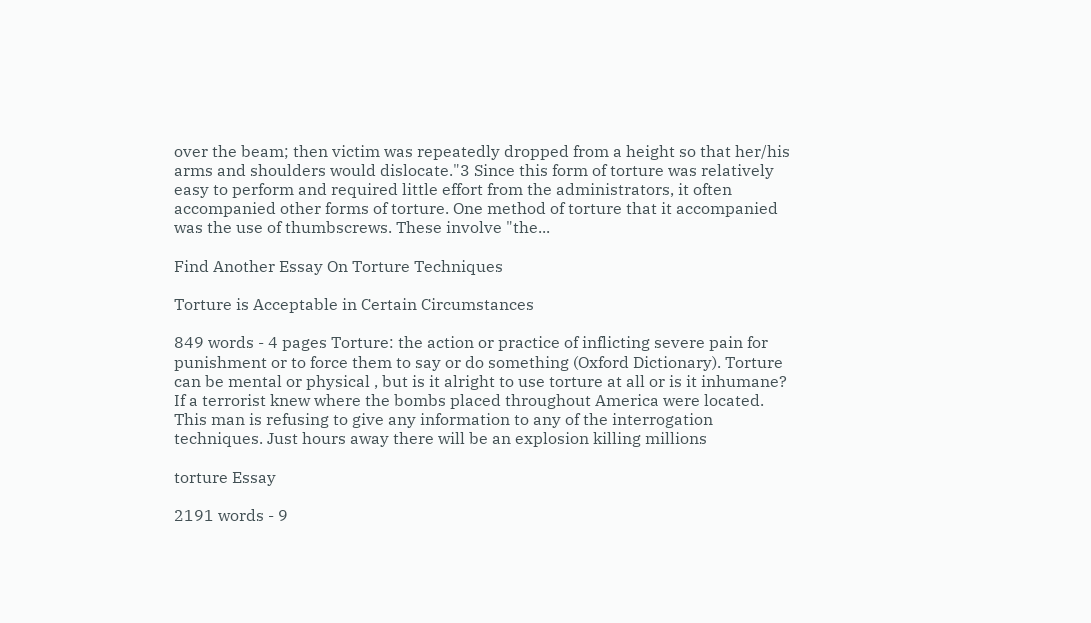over the beam; then victim was repeatedly dropped from a height so that her/his arms and shoulders would dislocate."3 Since this form of torture was relatively easy to perform and required little effort from the administrators, it often accompanied other forms of torture. One method of torture that it accompanied was the use of thumbscrews. These involve "the...

Find Another Essay On Torture Techniques

Torture is Acceptable in Certain Circumstances

849 words - 4 pages Torture: the action or practice of inflicting severe pain for punishment or to force them to say or do something (Oxford Dictionary). Torture can be mental or physical , but is it alright to use torture at all or is it inhumane? If a terrorist knew where the bombs placed throughout America were located. This man is refusing to give any information to any of the interrogation techniques. Just hours away there will be an explosion killing millions

torture Essay

2191 words - 9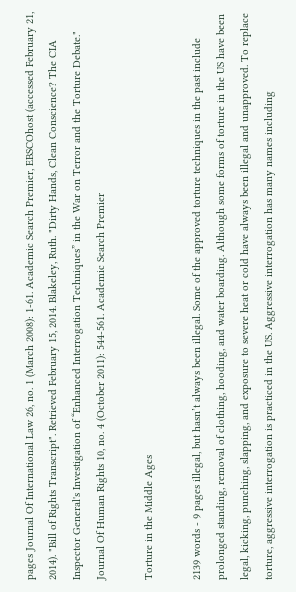pages Journal Of International Law 26, no. 1 (March 2008): 1-61. Academic Search Premier, EBSCOhost (accessed February 21, 2014). "Bill of Rights Transcript". Retrieved February 15, 2014. Blakeley, Ruth. "Dirty Hands, Clean Conscience? The CIA Inspector General's Investigation of “Enhanced Interrogation Techniques” in the War on Terror and the Torture Debate." Journal Of Human Rights 10, no. 4 (October 2011): 544-561. Academic Search Premier

Torture in the Middle Ages

2139 words - 9 pages illegal, but hasn’t always been illegal. Some of the approved torture techniques in the past include prolonged standing, removal of clothing, hooding, and water boarding. Although some forms of torture in the US have been legal, kicking, punching, slapping, and exposure to severe heat or cold have always been illegal and unapproved. To replace torture, aggressive interrogation is practiced in the US. Aggressive interrogation has many names including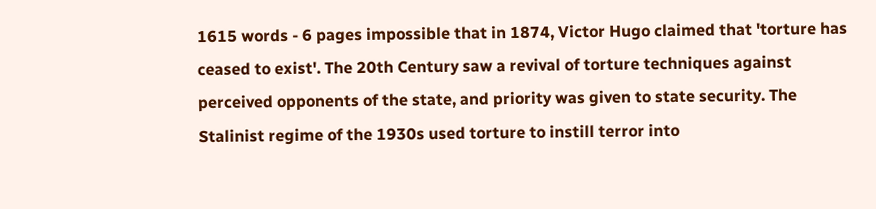1615 words - 6 pages impossible that in 1874, Victor Hugo claimed that 'torture has ceased to exist'. The 20th Century saw a revival of torture techniques against perceived opponents of the state, and priority was given to state security. The Stalinist regime of the 1930s used torture to instill terror into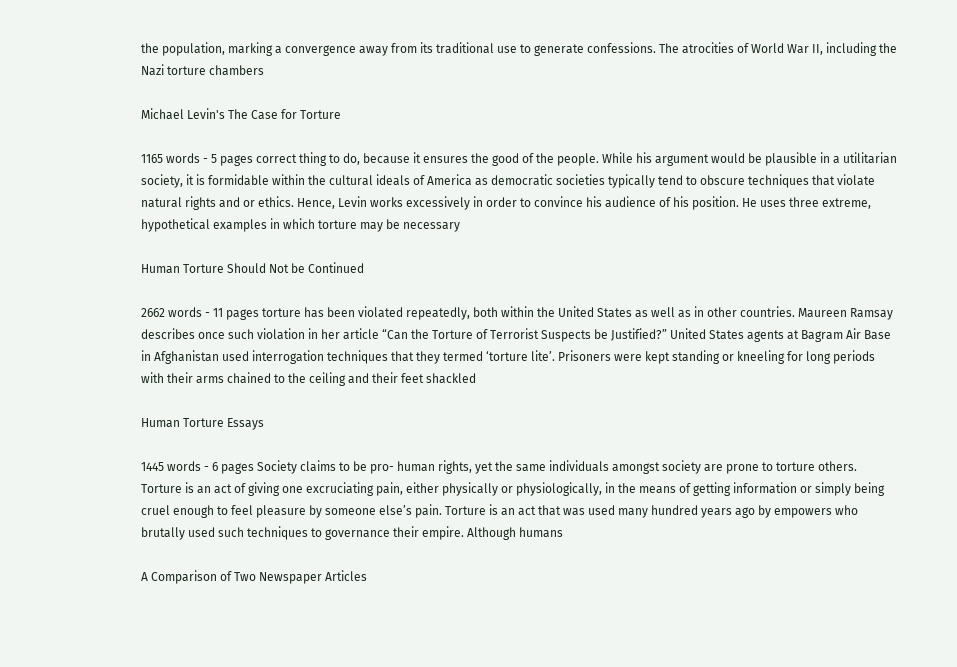the population, marking a convergence away from its traditional use to generate confessions. The atrocities of World War II, including the Nazi torture chambers

Michael Levin's The Case for Torture

1165 words - 5 pages correct thing to do, because it ensures the good of the people. While his argument would be plausible in a utilitarian society, it is formidable within the cultural ideals of America as democratic societies typically tend to obscure techniques that violate natural rights and or ethics. Hence, Levin works excessively in order to convince his audience of his position. He uses three extreme, hypothetical examples in which torture may be necessary

Human Torture Should Not be Continued

2662 words - 11 pages torture has been violated repeatedly, both within the United States as well as in other countries. Maureen Ramsay describes once such violation in her article “Can the Torture of Terrorist Suspects be Justified?” United States agents at Bagram Air Base in Afghanistan used interrogation techniques that they termed ‘torture lite’. Prisoners were kept standing or kneeling for long periods with their arms chained to the ceiling and their feet shackled

Human Torture Essays

1445 words - 6 pages Society claims to be pro- human rights, yet the same individuals amongst society are prone to torture others. Torture is an act of giving one excruciating pain, either physically or physiologically, in the means of getting information or simply being cruel enough to feel pleasure by someone else’s pain. Torture is an act that was used many hundred years ago by empowers who brutally used such techniques to governance their empire. Although humans

A Comparison of Two Newspaper Articles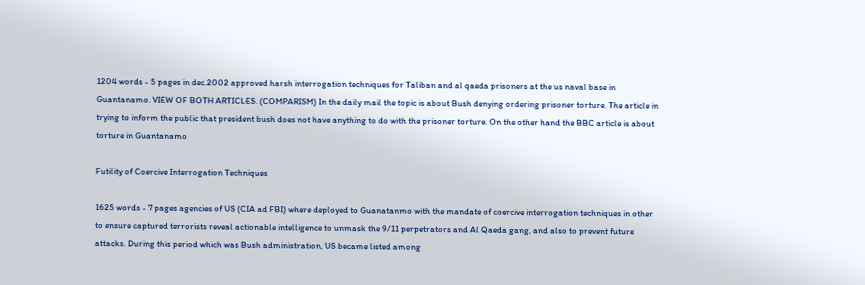1204 words - 5 pages in dec.2002 approved harsh interrogation techniques for Taliban and al qaeda prisoners at the us naval base in Guantanamo. VIEW OF BOTH ARTICLES. (COMPARISM) In the daily mail the topic is about Bush denying ordering prisoner torture. The article in trying to inform the public that president bush does not have anything to do with the prisoner torture. On the other hand the BBC article is about torture in Guantanamo

Futility of Coercive Interrogation Techniques

1625 words - 7 pages agencies of US (CIA ad FBI) where deployed to Guanatanmo with the mandate of coercive interrogation techniques in other to ensure captured terrorists reveal actionable intelligence to unmask the 9/11 perpetrators and Al Qaeda gang, and also to prevent future attacks. During this period which was Bush administration, US became listed among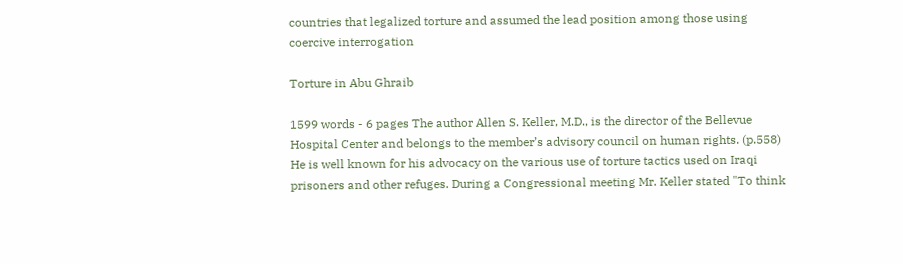countries that legalized torture and assumed the lead position among those using coercive interrogation

Torture in Abu Ghraib

1599 words - 6 pages The author Allen S. Keller, M.D., is the director of the Bellevue Hospital Center and belongs to the member’s advisory council on human rights. (p.558) He is well known for his advocacy on the various use of torture tactics used on Iraqi prisoners and other refuges. During a Congressional meeting Mr. Keller stated "To think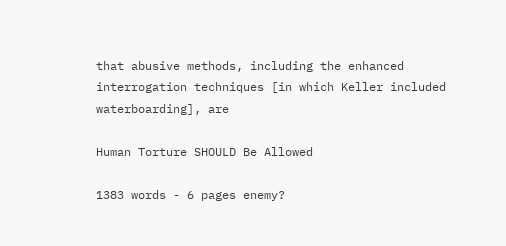that abusive methods, including the enhanced interrogation techniques [in which Keller included waterboarding], are

Human Torture SHOULD Be Allowed

1383 words - 6 pages enemy?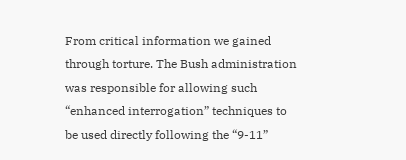From critical information we gained through torture. The Bush administration was responsible for allowing such “enhanced interrogation” techniques to be used directly following the “9-11”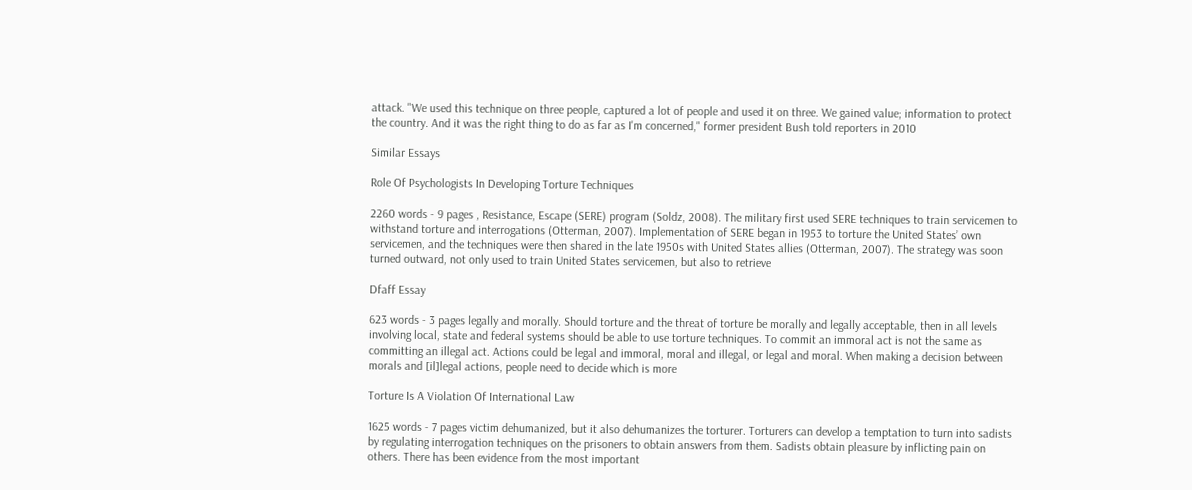attack. "We used this technique on three people, captured a lot of people and used it on three. We gained value; information to protect the country. And it was the right thing to do as far as I'm concerned," former president Bush told reporters in 2010

Similar Essays

Role Of Psychologists In Developing Torture Techniques

2260 words - 9 pages , Resistance, Escape (SERE) program (Soldz, 2008). The military first used SERE techniques to train servicemen to withstand torture and interrogations (Otterman, 2007). Implementation of SERE began in 1953 to torture the United States’ own servicemen, and the techniques were then shared in the late 1950s with United States allies (Otterman, 2007). The strategy was soon turned outward, not only used to train United States servicemen, but also to retrieve

Dfaff Essay

623 words - 3 pages legally and morally. Should torture and the threat of torture be morally and legally acceptable, then in all levels involving local, state and federal systems should be able to use torture techniques. To commit an immoral act is not the same as committing an illegal act. Actions could be legal and immoral, moral and illegal, or legal and moral. When making a decision between morals and [il]legal actions, people need to decide which is more

Torture Is A Violation Of International Law

1625 words - 7 pages victim dehumanized, but it also dehumanizes the torturer. Torturers can develop a temptation to turn into sadists by regulating interrogation techniques on the prisoners to obtain answers from them. Sadists obtain pleasure by inflicting pain on others. There has been evidence from the most important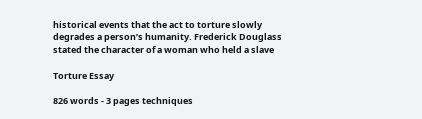historical events that the act to torture slowly degrades a person’s humanity. Frederick Douglass stated the character of a woman who held a slave

Torture Essay

826 words - 3 pages techniques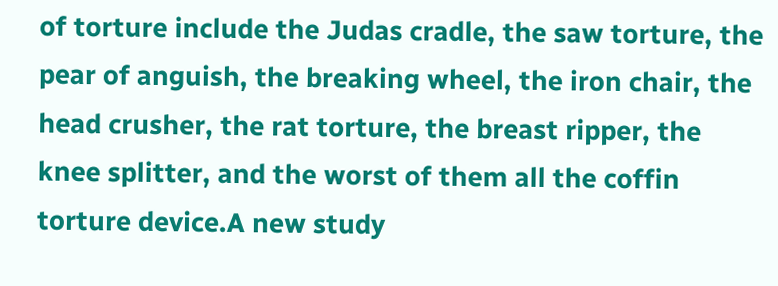of torture include the Judas cradle, the saw torture, the pear of anguish, the breaking wheel, the iron chair, the head crusher, the rat torture, the breast ripper, the knee splitter, and the worst of them all the coffin torture device.A new study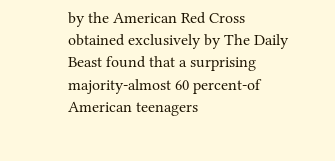by the American Red Cross obtained exclusively by The Daily Beast found that a surprising majority-almost 60 percent-of American teenagers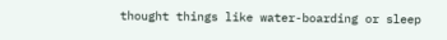thought things like water-boarding or sleep